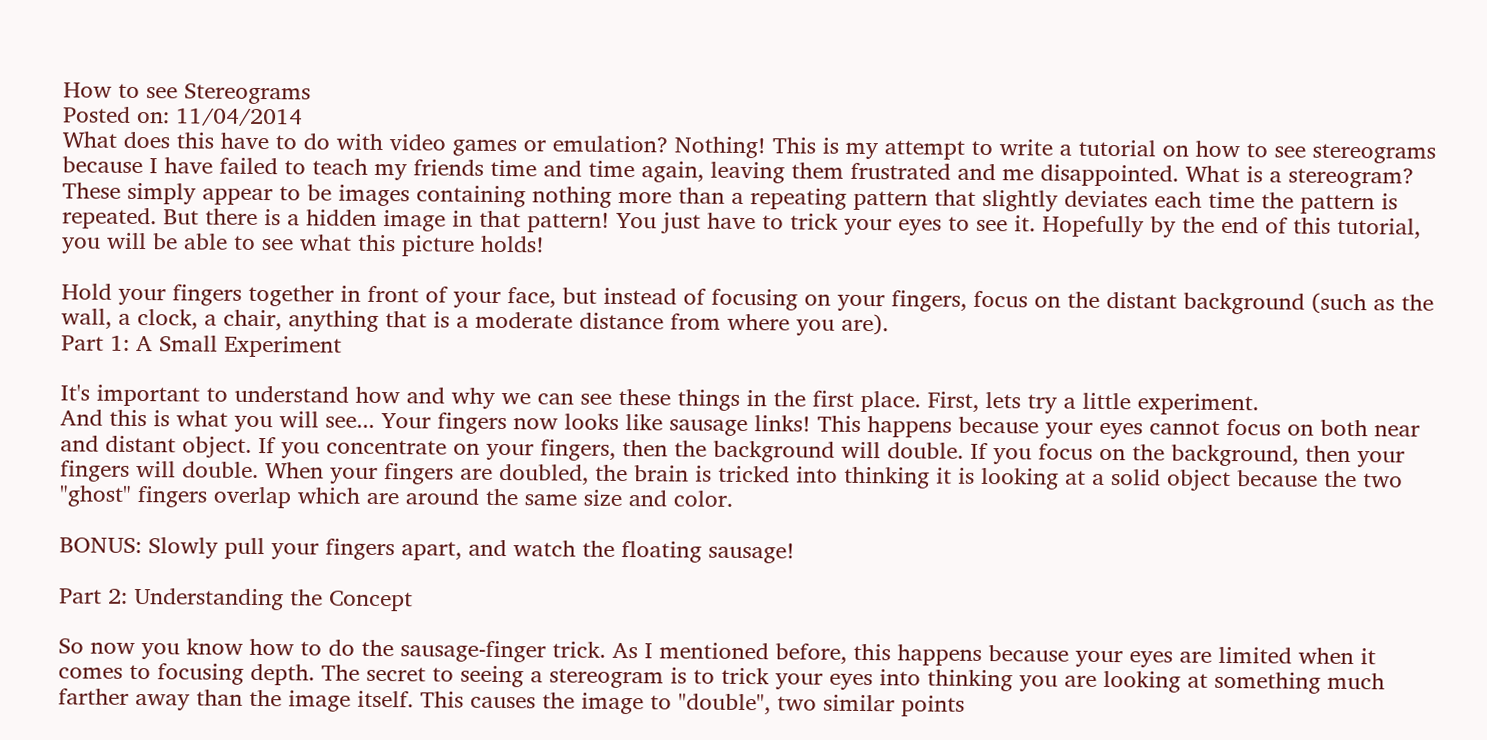How to see Stereograms
Posted on: 11/04/2014
What does this have to do with video games or emulation? Nothing! This is my attempt to write a tutorial on how to see stereograms because I have failed to teach my friends time and time again, leaving them frustrated and me disappointed. What is a stereogram? These simply appear to be images containing nothing more than a repeating pattern that slightly deviates each time the pattern is repeated. But there is a hidden image in that pattern! You just have to trick your eyes to see it. Hopefully by the end of this tutorial, you will be able to see what this picture holds!

Hold your fingers together in front of your face, but instead of focusing on your fingers, focus on the distant background (such as the wall, a clock, a chair, anything that is a moderate distance from where you are).
Part 1: A Small Experiment

It's important to understand how and why we can see these things in the first place. First, lets try a little experiment.
And this is what you will see... Your fingers now looks like sausage links! This happens because your eyes cannot focus on both near and distant object. If you concentrate on your fingers, then the background will double. If you focus on the background, then your fingers will double. When your fingers are doubled, the brain is tricked into thinking it is looking at a solid object because the two "ghost" fingers overlap which are around the same size and color.

BONUS: Slowly pull your fingers apart, and watch the floating sausage!

Part 2: Understanding the Concept

So now you know how to do the sausage-finger trick. As I mentioned before, this happens because your eyes are limited when it comes to focusing depth. The secret to seeing a stereogram is to trick your eyes into thinking you are looking at something much farther away than the image itself. This causes the image to "double", two similar points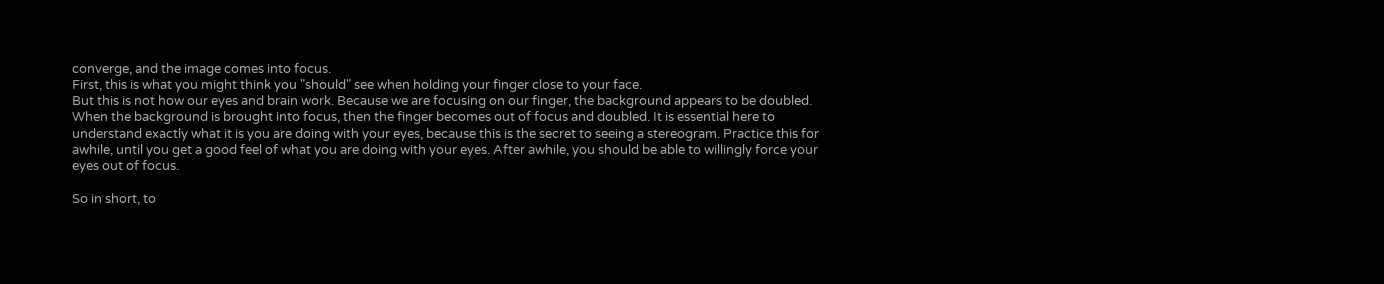converge, and the image comes into focus.
First, this is what you might think you "should" see when holding your finger close to your face.
But this is not how our eyes and brain work. Because we are focusing on our finger, the background appears to be doubled.
When the background is brought into focus, then the finger becomes out of focus and doubled. It is essential here to understand exactly what it is you are doing with your eyes, because this is the secret to seeing a stereogram. Practice this for awhile, until you get a good feel of what you are doing with your eyes. After awhile, you should be able to willingly force your eyes out of focus.

So in short, to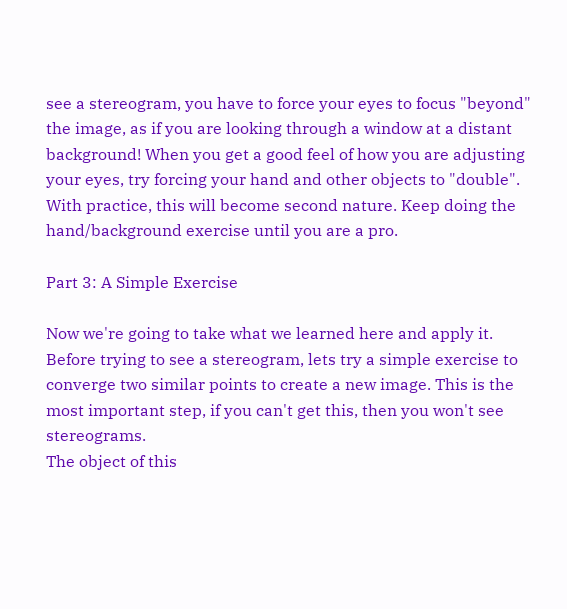see a stereogram, you have to force your eyes to focus "beyond" the image, as if you are looking through a window at a distant background! When you get a good feel of how you are adjusting your eyes, try forcing your hand and other objects to "double". With practice, this will become second nature. Keep doing the hand/background exercise until you are a pro.

Part 3: A Simple Exercise

Now we're going to take what we learned here and apply it. Before trying to see a stereogram, lets try a simple exercise to converge two similar points to create a new image. This is the most important step, if you can't get this, then you won't see stereograms.
The object of this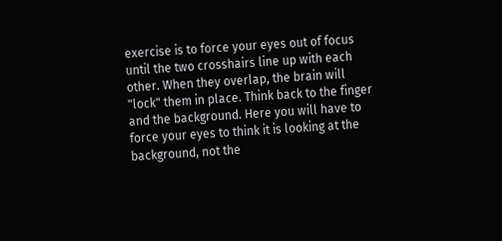exercise is to force your eyes out of focus until the two crosshairs line up with each other. When they overlap, the brain will "lock" them in place. Think back to the finger and the background. Here you will have to force your eyes to think it is looking at the background, not the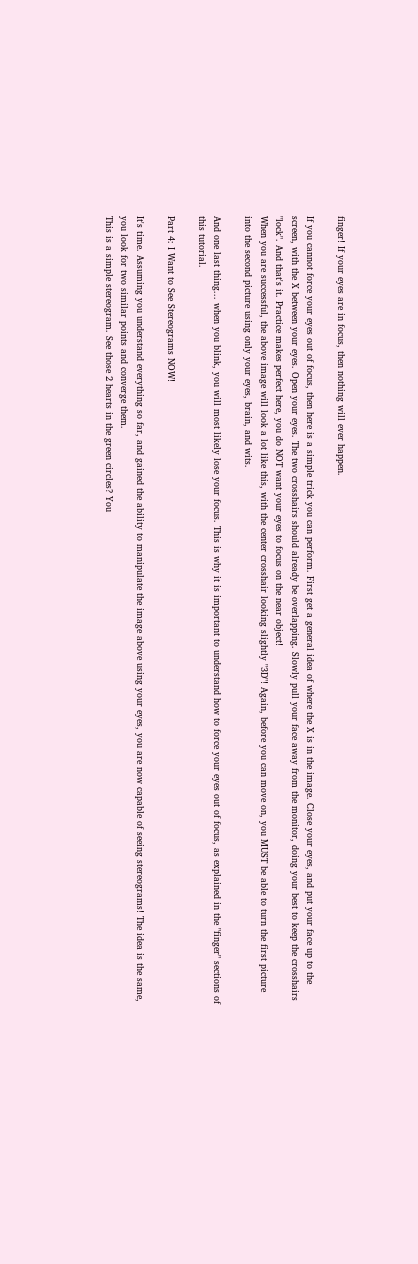finger! If your eyes are in focus, then nothing will ever happen.

If you cannot force your eyes out of focus, then here is a simple trick you can perform. First get a general idea of where the X is in the image. Close your eyes, and put your face up to the screen, with the X between your eyes. Open your eyes. The two crosshairs should already be overlapping. Slowly pull your face away from the monitor, doing your best to keep the crosshairs "lock". And that's it. Practice makes perfect here, you do NOT want your eyes to focus on the near object!
When you are successful, the above image will look a lot like this, with the center crosshair looking slightly "3D"! Again, before you can move on, you MUST be able to turn the first picture into the second picture using only your eyes, brain, and wits.

And one last thing... when you blink, you will most likely lose your focus. This is why it is important to understand how to force your eyes out of focus, as explained in the "finger" sections of this tutorial.

Part 4: I Want to See Stereograms NOW!

It's time. Assuming you understand everything so far, and gained the ability to manipulate the image above using your eyes, you are now capable of seeing stereograms! The idea is the same, you look for two similar points and converge them.
This is a simple stereogram. See those 2 hearts in the green circles? You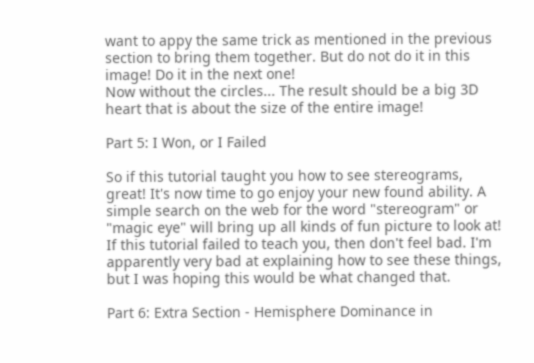want to appy the same trick as mentioned in the previous section to bring them together. But do not do it in this image! Do it in the next one!
Now without the circles... The result should be a big 3D heart that is about the size of the entire image!

Part 5: I Won, or I Failed

So if this tutorial taught you how to see stereograms, great! It's now time to go enjoy your new found ability. A simple search on the web for the word "stereogram" or "magic eye" will bring up all kinds of fun picture to look at! If this tutorial failed to teach you, then don't feel bad. I'm apparently very bad at explaining how to see these things, but I was hoping this would be what changed that.

Part 6: Extra Section - Hemisphere Dominance in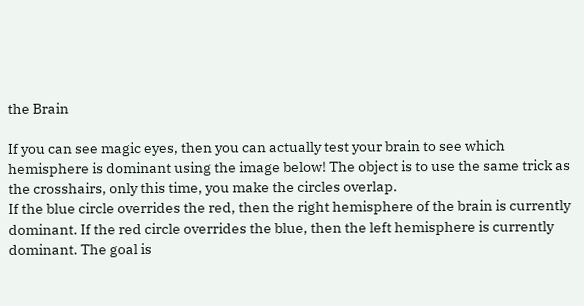the Brain

If you can see magic eyes, then you can actually test your brain to see which hemisphere is dominant using the image below! The object is to use the same trick as the crosshairs, only this time, you make the circles overlap.
If the blue circle overrides the red, then the right hemisphere of the brain is currently dominant. If the red circle overrides the blue, then the left hemisphere is currently dominant. The goal is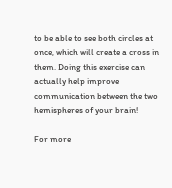to be able to see both circles at once, which will create a cross in them. Doing this exercise can actually help improve communication between the two hemispheres of your brain!

For more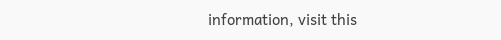information, visit this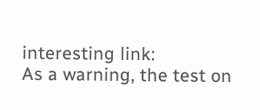interesting link:
As a warning, the test on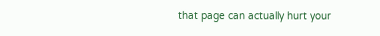that page can actually hurt your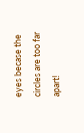eyes becase the circles are too far apart!